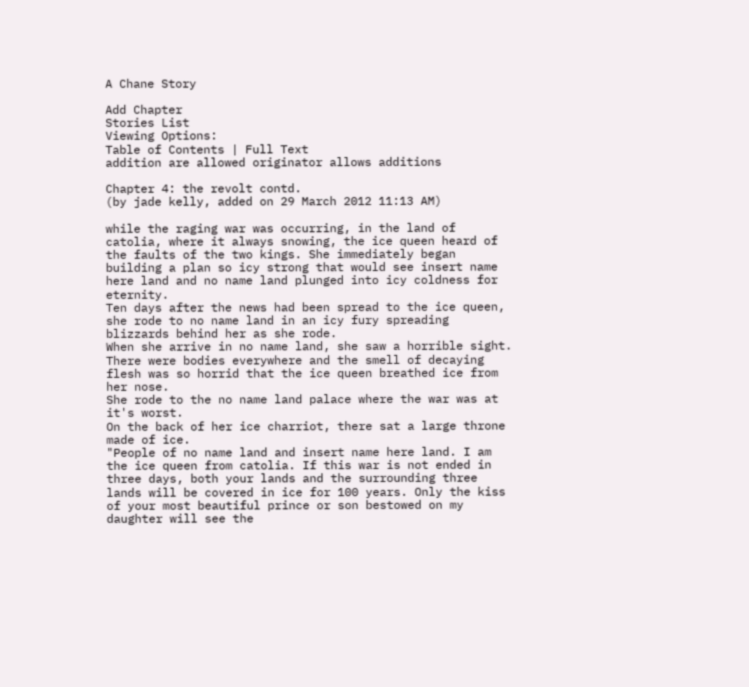A Chane Story

Add Chapter
Stories List
Viewing Options:
Table of Contents | Full Text
addition are allowed originator allows additions

Chapter 4: the revolt contd.
(by jade kelly, added on 29 March 2012 11:13 AM)

while the raging war was occurring, in the land of catolia, where it always snowing, the ice queen heard of the faults of the two kings. She immediately began building a plan so icy strong that would see insert name here land and no name land plunged into icy coldness for eternity.
Ten days after the news had been spread to the ice queen, she rode to no name land in an icy fury spreading blizzards behind her as she rode.
When she arrive in no name land, she saw a horrible sight. There were bodies everywhere and the smell of decaying flesh was so horrid that the ice queen breathed ice from her nose.
She rode to the no name land palace where the war was at it's worst.
On the back of her ice charriot, there sat a large throne made of ice.
"People of no name land and insert name here land. I am the ice queen from catolia. If this war is not ended in three days, both your lands and the surrounding three lands will be covered in ice for 100 years. Only the kiss of your most beautiful prince or son bestowed on my daughter will see the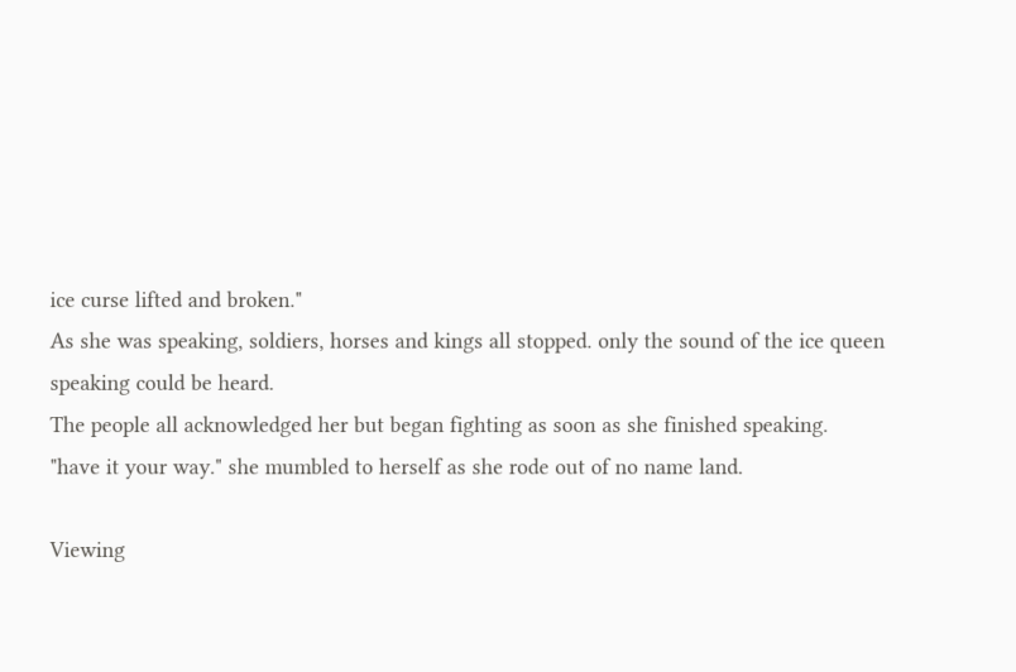ice curse lifted and broken."
As she was speaking, soldiers, horses and kings all stopped. only the sound of the ice queen speaking could be heard.
The people all acknowledged her but began fighting as soon as she finished speaking.
"have it your way." she mumbled to herself as she rode out of no name land.

Viewing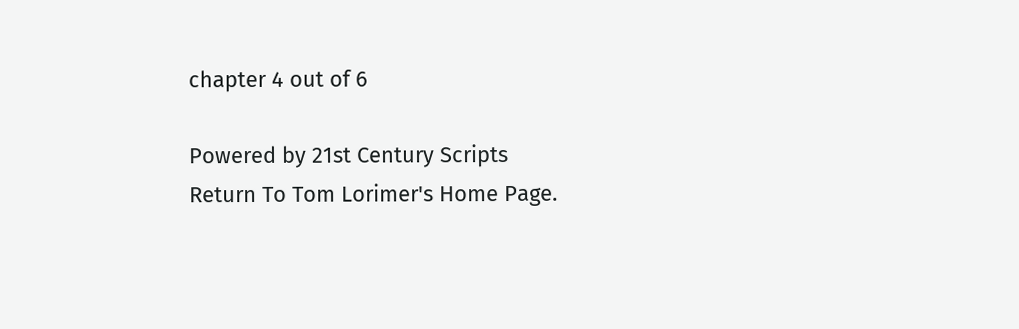chapter 4 out of 6

Powered by 21st Century Scripts
Return To Tom Lorimer's Home Page.